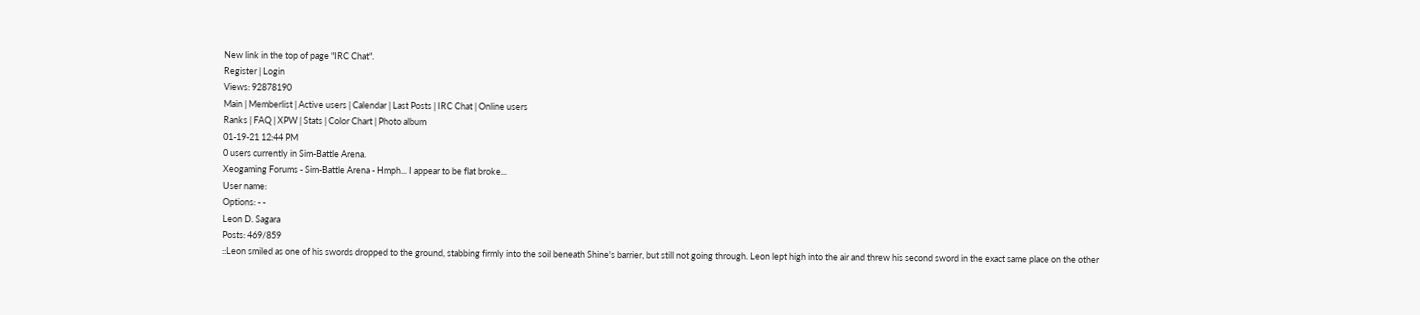New link in the top of page "IRC Chat".
Register | Login
Views: 92878190
Main | Memberlist | Active users | Calendar | Last Posts | IRC Chat | Online users
Ranks | FAQ | XPW | Stats | Color Chart | Photo album
01-19-21 12:44 PM
0 users currently in Sim-Battle Arena.
Xeogaming Forums - Sim-Battle Arena - Hmph... I appear to be flat broke...
User name:
Options: - -
Leon D. Sagara
Posts: 469/859
::Leon smiled as one of his swords dropped to the ground, stabbing firmly into the soil beneath Shine's barrier, but still not going through. Leon lept high into the air and threw his second sword in the exact same place on the other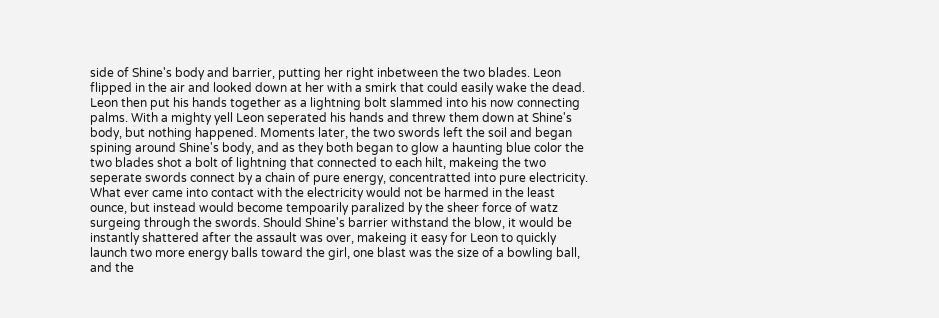side of Shine's body and barrier, putting her right inbetween the two blades. Leon flipped in the air and looked down at her with a smirk that could easily wake the dead. Leon then put his hands together as a lightning bolt slammed into his now connecting palms. With a mighty yell Leon seperated his hands and threw them down at Shine's body, but nothing happened. Moments later, the two swords left the soil and began spining around Shine's body, and as they both began to glow a haunting blue color the two blades shot a bolt of lightning that connected to each hilt, makeing the two seperate swords connect by a chain of pure energy, concentratted into pure electricity. What ever came into contact with the electricity would not be harmed in the least ounce, but instead would become tempoarily paralized by the sheer force of watz surgeing through the swords. Should Shine's barrier withstand the blow, it would be instantly shattered after the assault was over, makeing it easy for Leon to quickly launch two more energy balls toward the girl, one blast was the size of a bowling ball, and the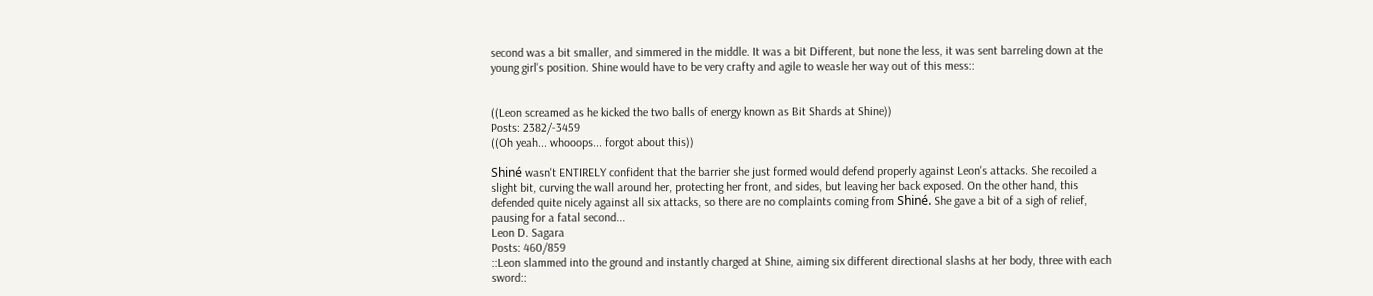second was a bit smaller, and simmered in the middle. It was a bit Different, but none the less, it was sent barreling down at the young girl's position. Shine would have to be very crafty and agile to weasle her way out of this mess::


((Leon screamed as he kicked the two balls of energy known as Bit Shards at Shine))
Posts: 2382/-3459
((Oh yeah... whooops... forgot about this))

Shiné wasn't ENTIRELY confident that the barrier she just formed would defend properly against Leon's attacks. She recoiled a slight bit, curving the wall around her, protecting her front, and sides, but leaving her back exposed. On the other hand, this defended quite nicely against all six attacks, so there are no complaints coming from Shiné. She gave a bit of a sigh of relief, pausing for a fatal second...
Leon D. Sagara
Posts: 460/859
::Leon slammed into the ground and instantly charged at Shine, aiming six different directional slashs at her body, three with each sword::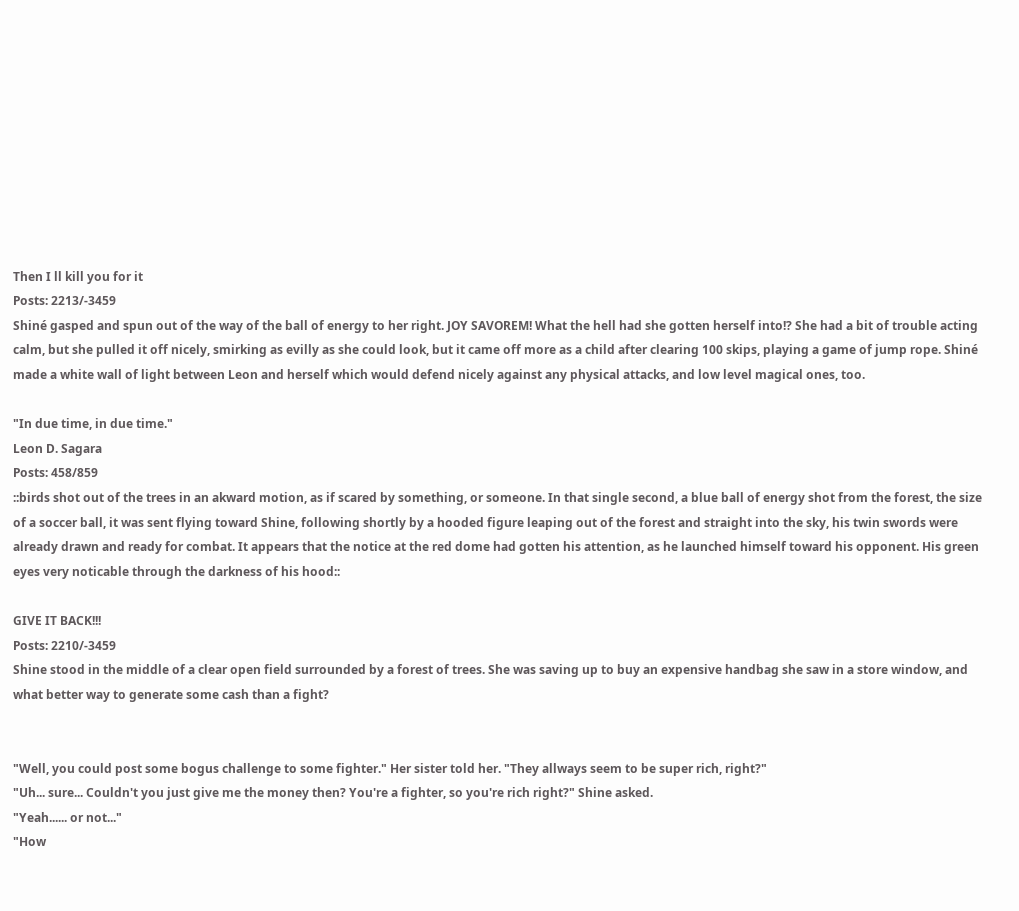Then I ll kill you for it
Posts: 2213/-3459
Shiné gasped and spun out of the way of the ball of energy to her right. JOY SAVOREM! What the hell had she gotten herself into!? She had a bit of trouble acting calm, but she pulled it off nicely, smirking as evilly as she could look, but it came off more as a child after clearing 100 skips, playing a game of jump rope. Shiné made a white wall of light between Leon and herself which would defend nicely against any physical attacks, and low level magical ones, too.

"In due time, in due time."
Leon D. Sagara
Posts: 458/859
::birds shot out of the trees in an akward motion, as if scared by something, or someone. In that single second, a blue ball of energy shot from the forest, the size of a soccer ball, it was sent flying toward Shine, following shortly by a hooded figure leaping out of the forest and straight into the sky, his twin swords were already drawn and ready for combat. It appears that the notice at the red dome had gotten his attention, as he launched himself toward his opponent. His green eyes very noticable through the darkness of his hood::

GIVE IT BACK!!!
Posts: 2210/-3459
Shine stood in the middle of a clear open field surrounded by a forest of trees. She was saving up to buy an expensive handbag she saw in a store window, and what better way to generate some cash than a fight?


"Well, you could post some bogus challenge to some fighter." Her sister told her. "They allways seem to be super rich, right?"
"Uh... sure... Couldn't you just give me the money then? You're a fighter, so you're rich right?" Shine asked.
"Yeah...... or not..."
"How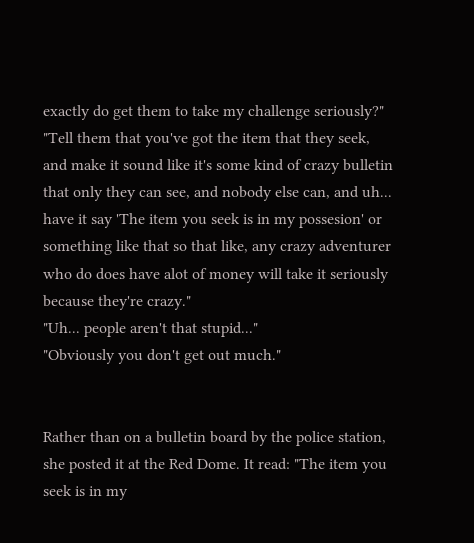exactly do get them to take my challenge seriously?"
"Tell them that you've got the item that they seek, and make it sound like it's some kind of crazy bulletin that only they can see, and nobody else can, and uh... have it say 'The item you seek is in my possesion' or something like that so that like, any crazy adventurer who do does have alot of money will take it seriously because they're crazy."
"Uh... people aren't that stupid..."
"Obviously you don't get out much."


Rather than on a bulletin board by the police station, she posted it at the Red Dome. It read: "The item you seek is in my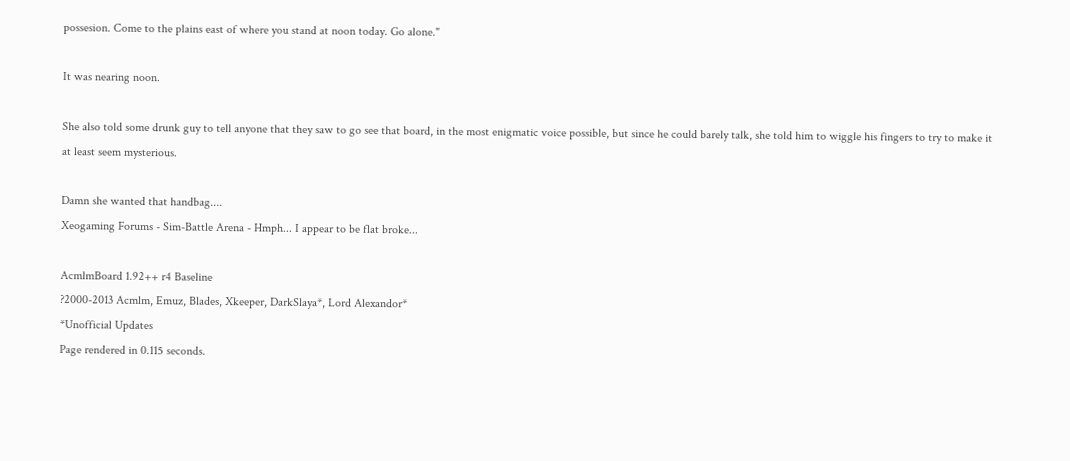possesion. Come to the plains east of where you stand at noon today. Go alone."

It was nearing noon.

She also told some drunk guy to tell anyone that they saw to go see that board, in the most enigmatic voice possible, but since he could barely talk, she told him to wiggle his fingers to try to make it at least seem mysterious.

Damn she wanted that handbag....
Xeogaming Forums - Sim-Battle Arena - Hmph... I appear to be flat broke...

AcmlmBoard 1.92++ r4 Baseline
?2000-2013 Acmlm, Emuz, Blades, Xkeeper, DarkSlaya*, Lord Alexandor*
*Unofficial Updates
Page rendered in 0.115 seconds.